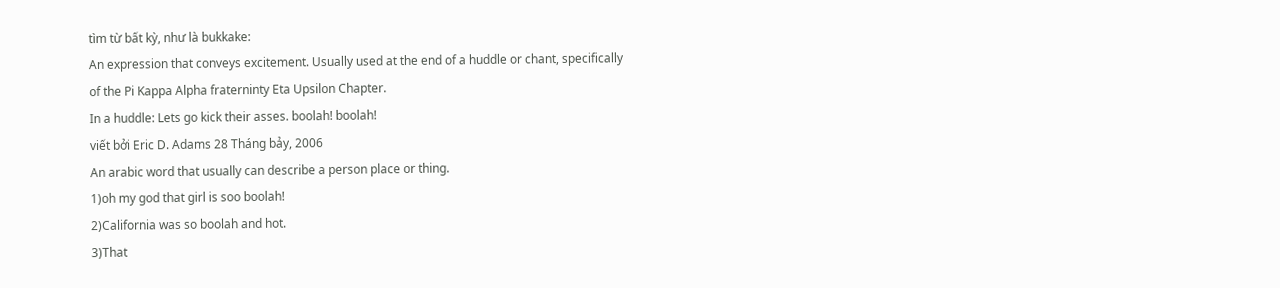tìm từ bất kỳ, như là bukkake:
An expression that conveys excitement. Usually used at the end of a huddle or chant, specifically of the Pi Kappa Alpha fraterninty Eta Upsilon Chapter.
In a huddle: Lets go kick their asses. boolah! boolah!
viết bởi Eric D. Adams 28 Tháng bảy, 2006
An arabic word that usually can describe a person place or thing.
1)oh my god that girl is soo boolah!
2)California was so boolah and hot.
3)That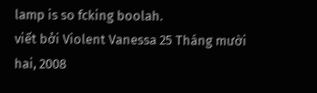lamp is so fcking boolah.
viết bởi Violent Vanessa 25 Tháng mười hai, 2008